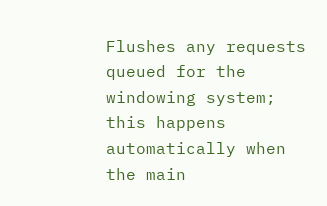Flushes any requests queued for the windowing system; this happens automatically when the main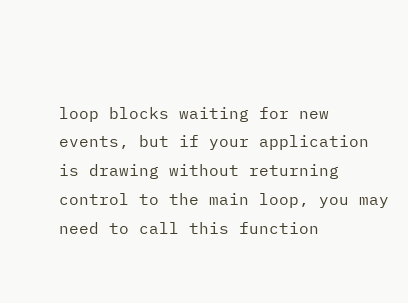loop blocks waiting for new events, but if your application is drawing without returning control to the main loop, you may need to call this function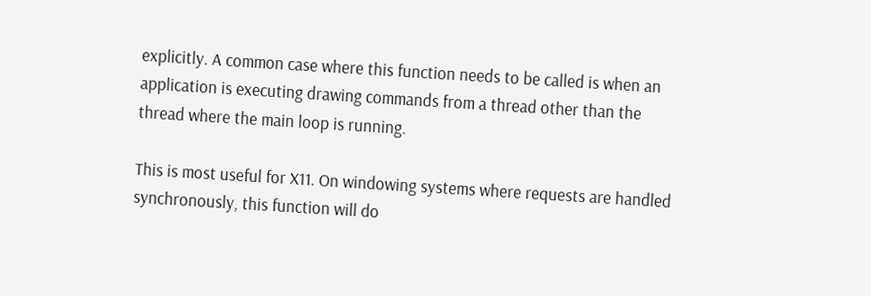explicitly. A common case where this function needs to be called is when an application is executing drawing commands from a thread other than the thread where the main loop is running.

This is most useful for X11. On windowing systems where requests are handled synchronously, this function will do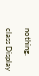nothing.

class Display